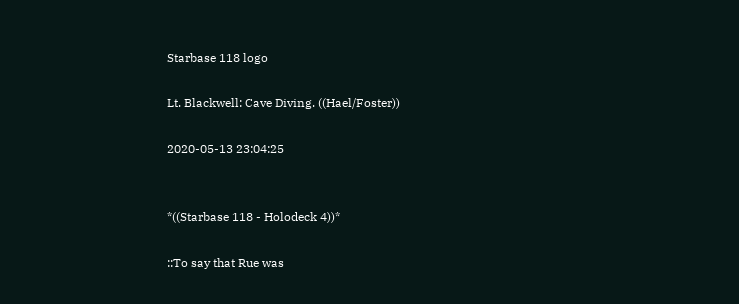Starbase 118 logo

Lt. Blackwell: Cave Diving. ((Hael/Foster))

2020-05-13 23:04:25


*((Starbase 118 - Holodeck 4))*

::To say that Rue was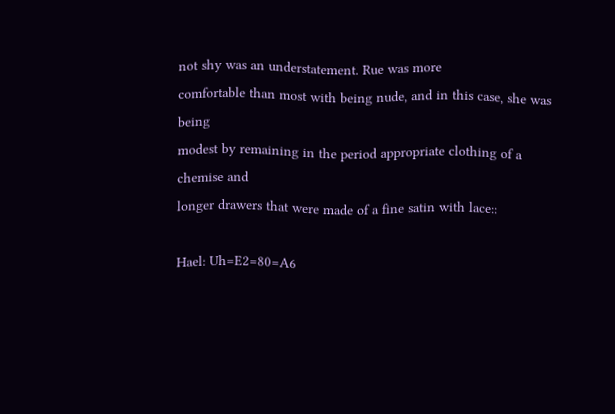not shy was an understatement. Rue was more
comfortable than most with being nude, and in this case, she was being
modest by remaining in the period appropriate clothing of a chemise and
longer drawers that were made of a fine satin with lace::

Hael: Uh=E2=80=A6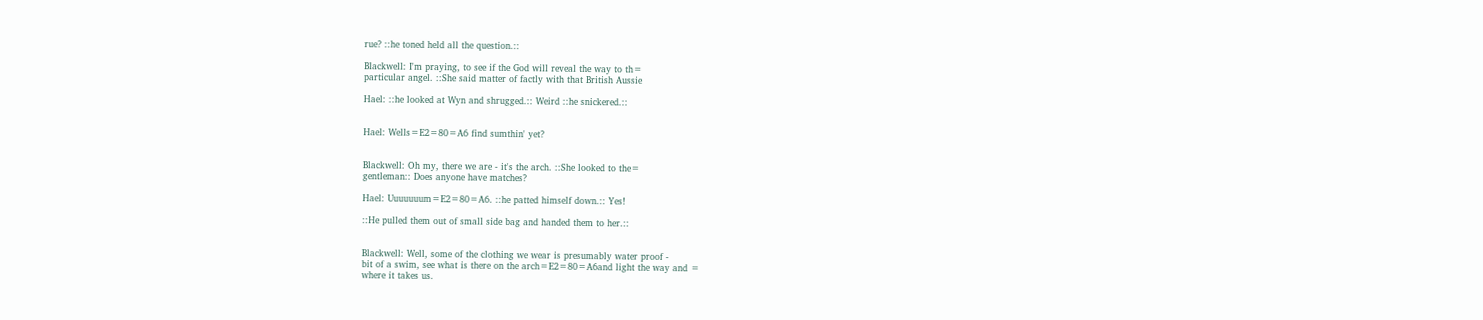rue? ::he toned held all the question.::

Blackwell: I'm praying, to see if the God will reveal the way to th=
particular angel. ::She said matter of factly with that British Aussie

Hael: ::he looked at Wyn and shrugged.:: Weird ::he snickered.::


Hael: Wells=E2=80=A6 find sumthin' yet?


Blackwell: Oh my, there we are - it's the arch. ::She looked to the=
gentleman:: Does anyone have matches?

Hael: Uuuuuuum=E2=80=A6. ::he patted himself down.:: Yes!

::He pulled them out of small side bag and handed them to her.::


Blackwell: Well, some of the clothing we wear is presumably water proof -
bit of a swim, see what is there on the arch=E2=80=A6and light the way and =
where it takes us.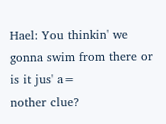Hael: You thinkin' we gonna swim from there or is it jus' a=
nother clue?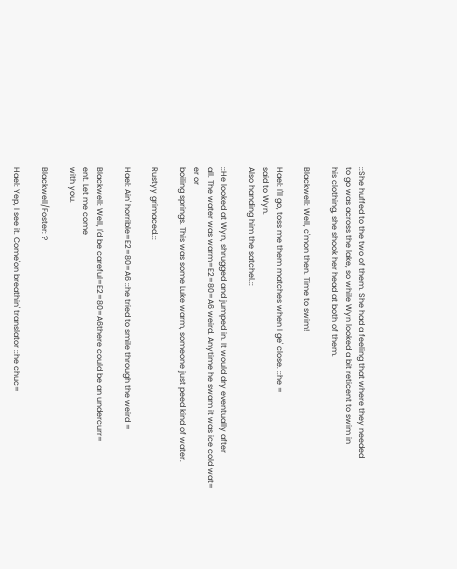::She huffed to the two of them. She had a feeling that where they needed
to go was across the lake, so while Wyn looked a bit reticent to swim in
his clothing, she shook her head at both of them.

Blackwell: Well, c'mon then. Time to swim!

Hael: I'll go, toss me them matches when I ge' close. ::he =
said to Wyn.
Also handing him the satchel.::

::He looked at Wyn, shrugged and jumped in. It would dry eventually after
all. The water was warm=E2=80=A6 weird. Anytime he swam it was ice cold wat=
er or
boiling springs. This was some Luke warm, someone just peed kind of water.

Rustyy grimaced.::

Hael: Ain' horrible=E2=80=A6 ::he tried to smile through the weird =

Blackwell: Well, I'd be careful=E2=80=A6there could be an undercurr=
ent. Let me come
with you.

Blackwell/Foster: ?

Hael: Yep, I see it. Come'on breathin' translator ::he chuc=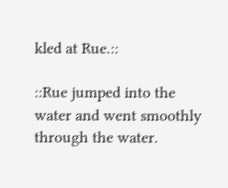kled at Rue.::

::Rue jumped into the water and went smoothly through the water.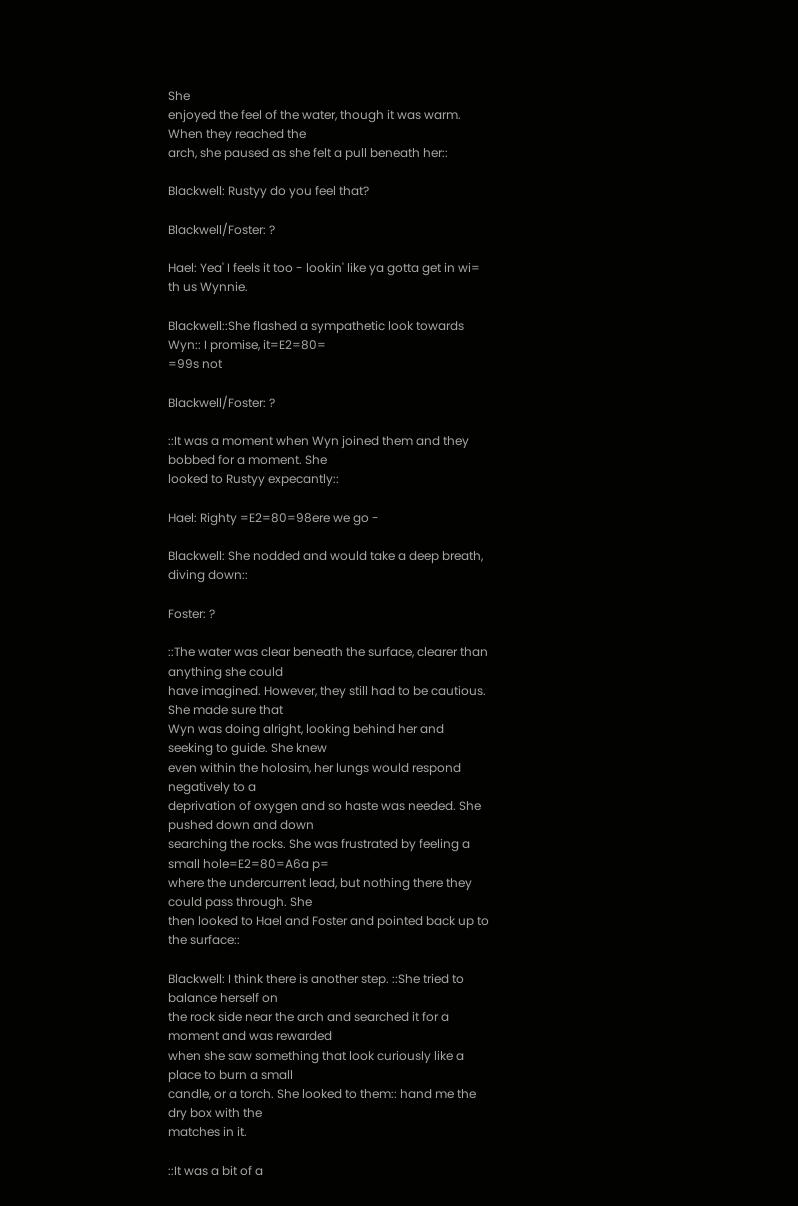She
enjoyed the feel of the water, though it was warm. When they reached the
arch, she paused as she felt a pull beneath her::

Blackwell: Rustyy do you feel that?

Blackwell/Foster: ?

Hael: Yea' I feels it too - lookin' like ya gotta get in wi=
th us Wynnie.

Blackwell::She flashed a sympathetic look towards Wyn:: I promise, it=E2=80=
=99s not

Blackwell/Foster: ?

::It was a moment when Wyn joined them and they bobbed for a moment. She
looked to Rustyy expecantly::

Hael: Righty =E2=80=98ere we go -

Blackwell: She nodded and would take a deep breath, diving down::

Foster: ?

::The water was clear beneath the surface, clearer than anything she could
have imagined. However, they still had to be cautious. She made sure that
Wyn was doing alright, looking behind her and seeking to guide. She knew
even within the holosim, her lungs would respond negatively to a
deprivation of oxygen and so haste was needed. She pushed down and down
searching the rocks. She was frustrated by feeling a small hole=E2=80=A6a p=
where the undercurrent lead, but nothing there they could pass through. She
then looked to Hael and Foster and pointed back up to the surface::

Blackwell: I think there is another step. ::She tried to balance herself on
the rock side near the arch and searched it for a moment and was rewarded
when she saw something that look curiously like a place to burn a small
candle, or a torch. She looked to them:: hand me the dry box with the
matches in it.

::It was a bit of a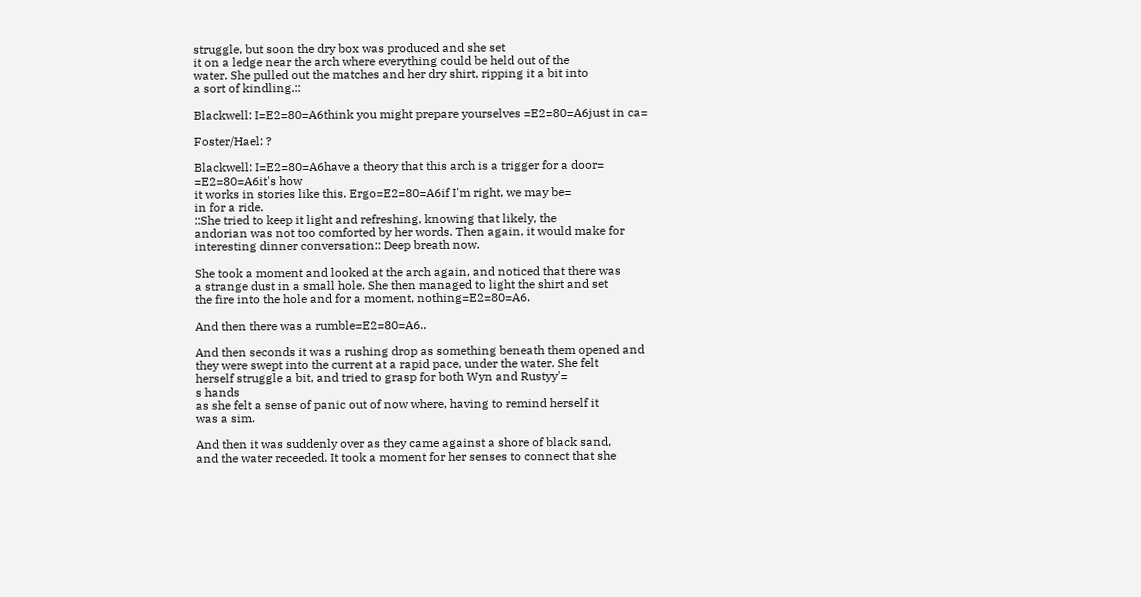struggle, but soon the dry box was produced and she set
it on a ledge near the arch where everything could be held out of the
water. She pulled out the matches and her dry shirt, ripping it a bit into
a sort of kindling.::

Blackwell: I=E2=80=A6think you might prepare yourselves =E2=80=A6just in ca=

Foster/Hael: ?

Blackwell: I=E2=80=A6have a theory that this arch is a trigger for a door=
=E2=80=A6it's how
it works in stories like this. Ergo=E2=80=A6if I'm right, we may be=
in for a ride.
::She tried to keep it light and refreshing, knowing that likely, the
andorian was not too comforted by her words. Then again, it would make for
interesting dinner conversation:: Deep breath now.

She took a moment and looked at the arch again, and noticed that there was
a strange dust in a small hole. She then managed to light the shirt and set
the fire into the hole and for a moment, nothing=E2=80=A6.

And then there was a rumble=E2=80=A6..

And then seconds it was a rushing drop as something beneath them opened and
they were swept into the current at a rapid pace, under the water. She felt
herself struggle a bit, and tried to grasp for both Wyn and Rustyy'=
s hands
as she felt a sense of panic out of now where, having to remind herself it
was a sim.

And then it was suddenly over as they came against a shore of black sand,
and the water receeded. It took a moment for her senses to connect that she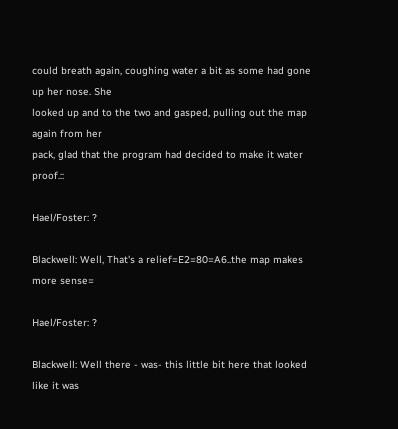could breath again, coughing water a bit as some had gone up her nose. She
looked up and to the two and gasped, pulling out the map again from her
pack, glad that the program had decided to make it water proof.::

Hael/Foster: ?

Blackwell: Well, That's a relief=E2=80=A6..the map makes more sense=

Hael/Foster: ?

Blackwell: Well there - was- this little bit here that looked like it was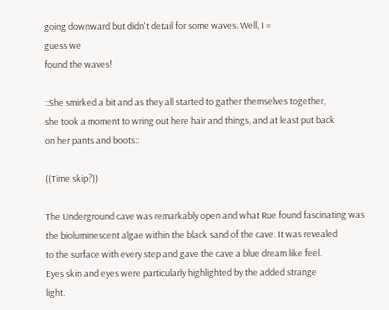going downward but didn't detail for some waves. Well, I =
guess we
found the waves!

::She smirked a bit and as they all started to gather themselves together,
she took a moment to wring out here hair and things, and at least put back
on her pants and boots::

((Time skip?))

The Underground cave was remarkably open and what Rue found fascinating was
the bioluminescent algae within the black sand of the cave. It was revealed
to the surface with every step and gave the cave a blue dream like feel.
Eyes skin and eyes were particularly highlighted by the added strange
light.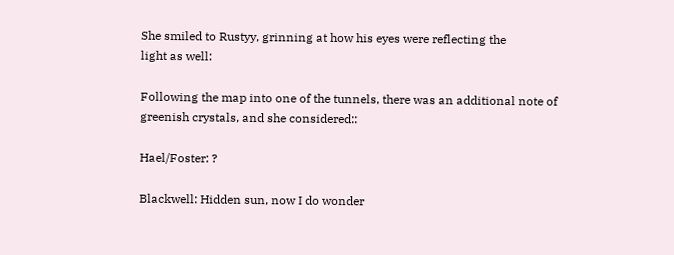She smiled to Rustyy, grinning at how his eyes were reflecting the
light as well:

Following the map into one of the tunnels, there was an additional note of
greenish crystals, and she considered::

Hael/Foster: ?

Blackwell: Hidden sun, now I do wonder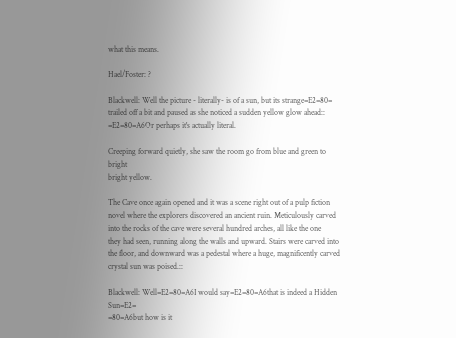what this means.

Hael/Foster: ?

Blackwell: Well the picture - literally- is of a sun, but its strange=E2=80=
trailed off a bit and paused as she noticed a sudden yellow glow ahead::
=E2=80=A6Or perhaps it's actually literal.

Creeping forward quietly, she saw the room go from blue and green to bright
bright yellow.

The Cave once again opened and it was a scene right out of a pulp fiction
novel where the explorers discovered an ancient ruin. Meticulously carved
into the rocks of the cave were several hundred arches, all like the one
they had seen, running along the walls and upward. Stairs were carved into
the floor, and downward was a pedestal where a huge, magnificently carved
crystal sun was poised.::

Blackwell: Well=E2=80=A6I would say=E2=80=A6that is indeed a Hidden Sun=E2=
=80=A6but how is it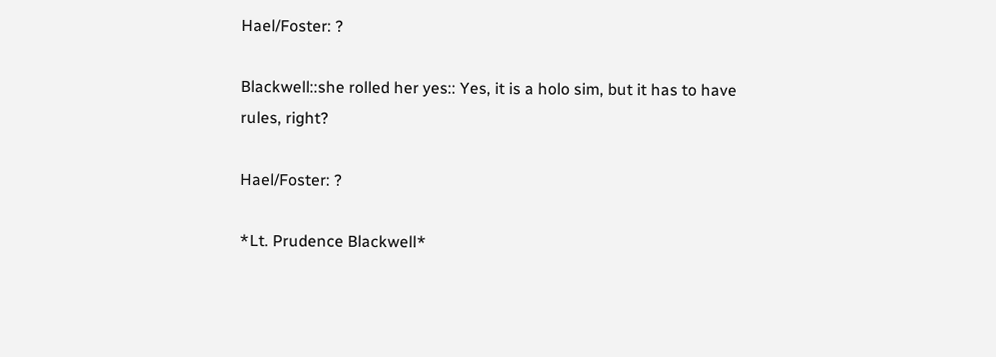Hael/Foster: ?

Blackwell::she rolled her yes:: Yes, it is a holo sim, but it has to have
rules, right?

Hael/Foster: ?

*Lt. Prudence Blackwell*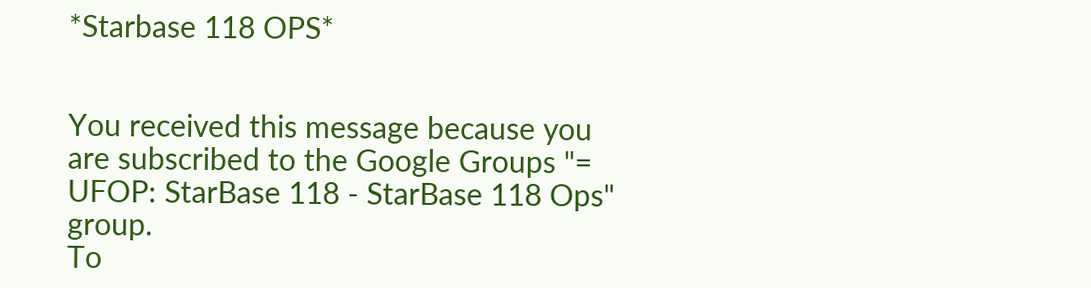*Starbase 118 OPS*


You received this message because you are subscribed to the Google Groups "=
UFOP: StarBase 118 - StarBase 118 Ops" group.
To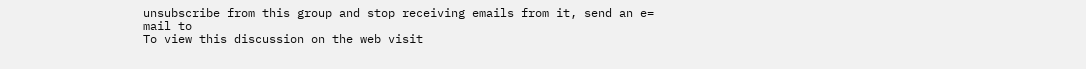unsubscribe from this group and stop receiving emails from it, send an e=
mail to
To view this discussion on the web visit